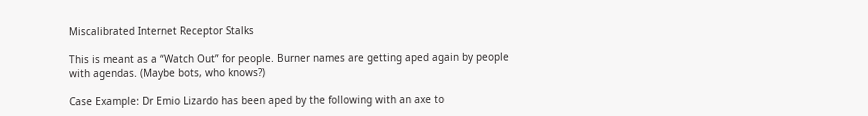Miscalibrated Internet Receptor Stalks

This is meant as a “Watch Out” for people. Burner names are getting aped again by people with agendas. (Maybe bots, who knows?)

Case Example: Dr Emio Lizardo has been aped by the following with an axe to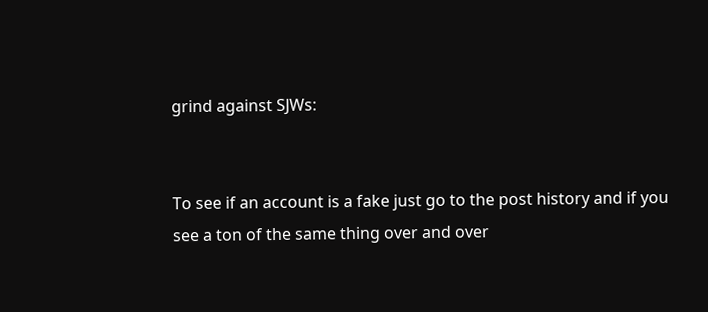grind against SJWs:


To see if an account is a fake just go to the post history and if you see a ton of the same thing over and over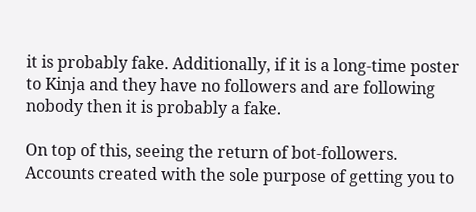it is probably fake. Additionally, if it is a long-time poster to Kinja and they have no followers and are following nobody then it is probably a fake.

On top of this, seeing the return of bot-followers. Accounts created with the sole purpose of getting you to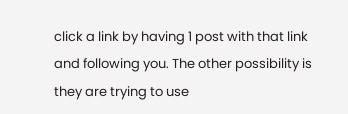click a link by having 1 post with that link and following you. The other possibility is they are trying to use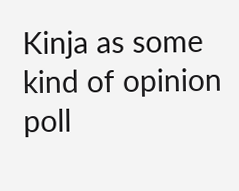Kinja as some kind of opinion poll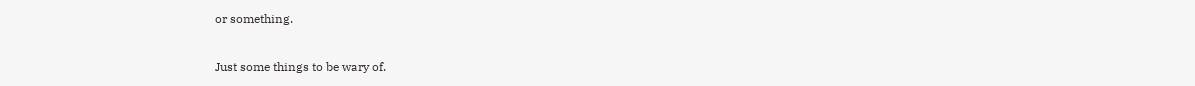or something.

Just some things to be wary of.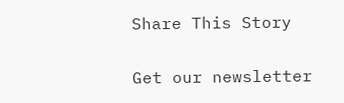Share This Story

Get our newsletter